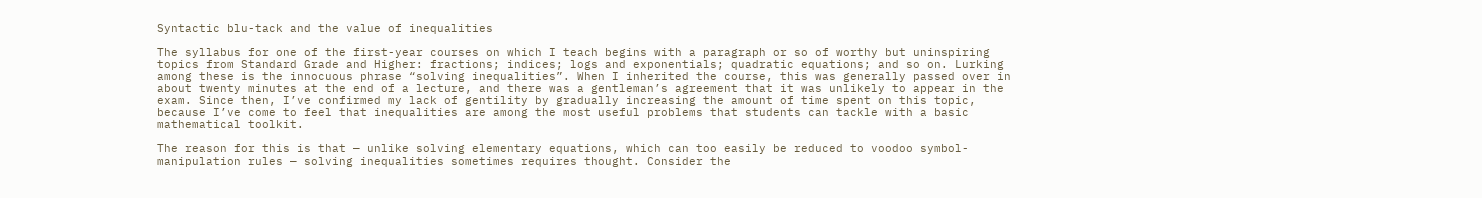Syntactic blu-tack and the value of inequalities

The syllabus for one of the first-year courses on which I teach begins with a paragraph or so of worthy but uninspiring topics from Standard Grade and Higher: fractions; indices; logs and exponentials; quadratic equations; and so on. Lurking among these is the innocuous phrase “solving inequalities”. When I inherited the course, this was generally passed over in about twenty minutes at the end of a lecture, and there was a gentleman’s agreement that it was unlikely to appear in the exam. Since then, I’ve confirmed my lack of gentility by gradually increasing the amount of time spent on this topic, because I’ve come to feel that inequalities are among the most useful problems that students can tackle with a basic mathematical toolkit.

The reason for this is that — unlike solving elementary equations, which can too easily be reduced to voodoo symbol-manipulation rules — solving inequalities sometimes requires thought. Consider the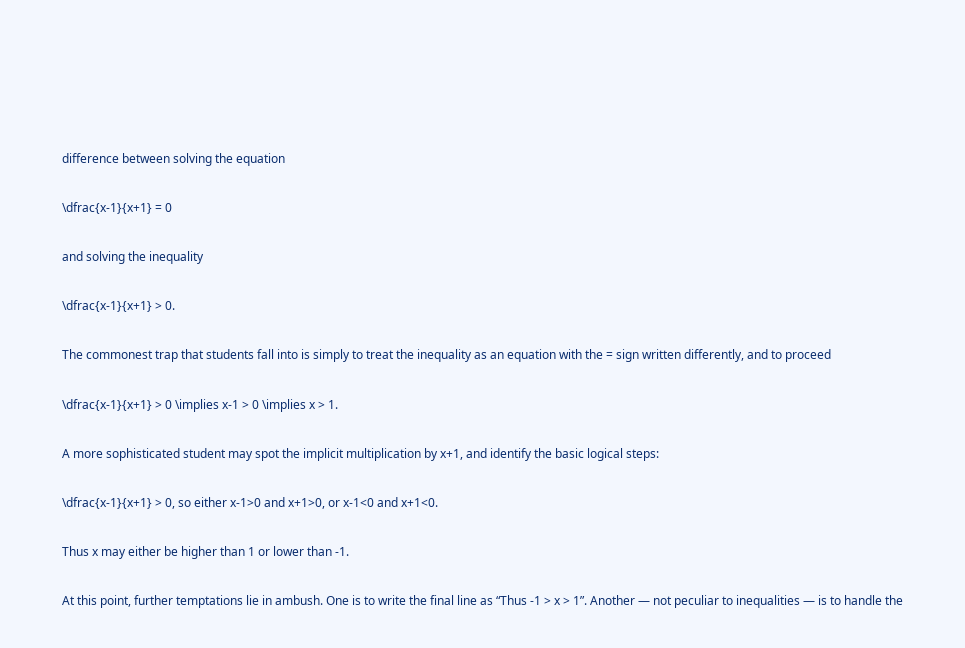difference between solving the equation

\dfrac{x-1}{x+1} = 0

and solving the inequality

\dfrac{x-1}{x+1} > 0.

The commonest trap that students fall into is simply to treat the inequality as an equation with the = sign written differently, and to proceed

\dfrac{x-1}{x+1} > 0 \implies x-1 > 0 \implies x > 1.

A more sophisticated student may spot the implicit multiplication by x+1, and identify the basic logical steps:

\dfrac{x-1}{x+1} > 0, so either x-1>0 and x+1>0, or x-1<0 and x+1<0.

Thus x may either be higher than 1 or lower than -1.

At this point, further temptations lie in ambush. One is to write the final line as “Thus -1 > x > 1”. Another — not peculiar to inequalities — is to handle the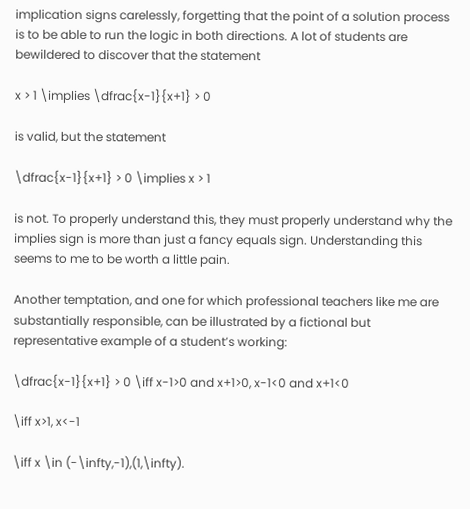implication signs carelessly, forgetting that the point of a solution process is to be able to run the logic in both directions. A lot of students are bewildered to discover that the statement

x > 1 \implies \dfrac{x-1}{x+1} > 0

is valid, but the statement

\dfrac{x-1}{x+1} > 0 \implies x > 1

is not. To properly understand this, they must properly understand why the implies sign is more than just a fancy equals sign. Understanding this seems to me to be worth a little pain.

Another temptation, and one for which professional teachers like me are substantially responsible, can be illustrated by a fictional but representative example of a student’s working:

\dfrac{x-1}{x+1} > 0 \iff x-1>0 and x+1>0, x-1<0 and x+1<0

\iff x>1, x<-1

\iff x \in (-\infty,-1),(1,\infty).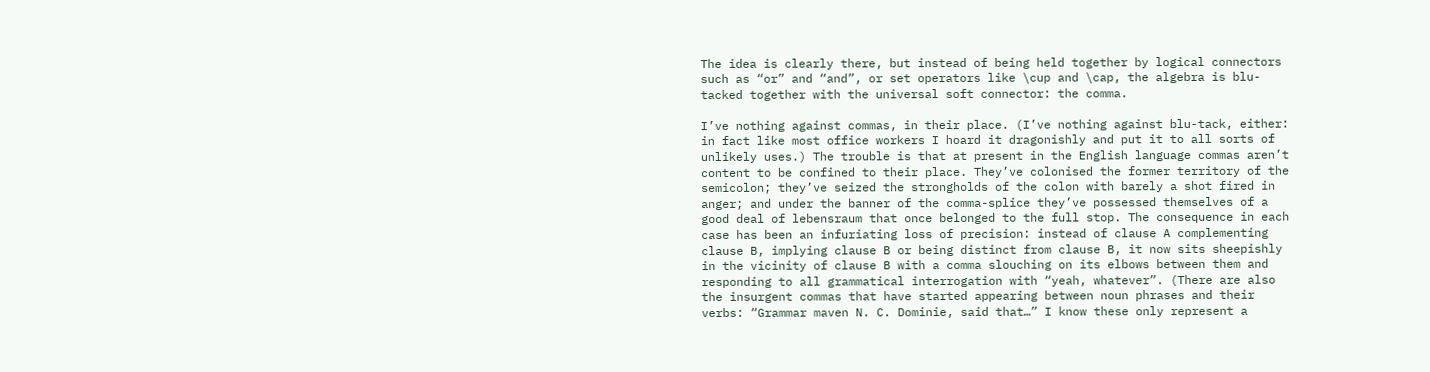The idea is clearly there, but instead of being held together by logical connectors such as “or” and “and”, or set operators like \cup and \cap, the algebra is blu-tacked together with the universal soft connector: the comma.

I’ve nothing against commas, in their place. (I’ve nothing against blu-tack, either: in fact like most office workers I hoard it dragonishly and put it to all sorts of unlikely uses.) The trouble is that at present in the English language commas aren’t content to be confined to their place. They’ve colonised the former territory of the semicolon; they’ve seized the strongholds of the colon with barely a shot fired in anger; and under the banner of the comma-splice they’ve possessed themselves of a good deal of lebensraum that once belonged to the full stop. The consequence in each case has been an infuriating loss of precision: instead of clause A complementing clause B, implying clause B or being distinct from clause B, it now sits sheepishly in the vicinity of clause B with a comma slouching on its elbows between them and responding to all grammatical interrogation with “yeah, whatever”. (There are also the insurgent commas that have started appearing between noun phrases and their verbs: “Grammar maven N. C. Dominie, said that…” I know these only represent a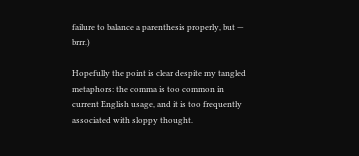failure to balance a parenthesis properly, but — brrr.)

Hopefully the point is clear despite my tangled metaphors: the comma is too common in current English usage, and it is too frequently associated with sloppy thought.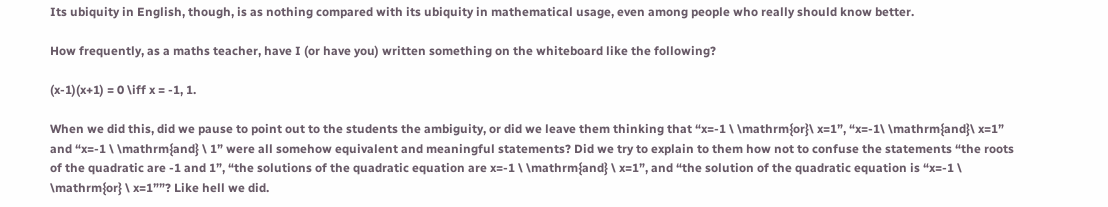Its ubiquity in English, though, is as nothing compared with its ubiquity in mathematical usage, even among people who really should know better.

How frequently, as a maths teacher, have I (or have you) written something on the whiteboard like the following?

(x-1)(x+1) = 0 \iff x = -1, 1.

When we did this, did we pause to point out to the students the ambiguity, or did we leave them thinking that “x=-1 \ \mathrm{or}\ x=1”, “x=-1\ \mathrm{and}\ x=1” and “x=-1 \ \mathrm{and} \ 1” were all somehow equivalent and meaningful statements? Did we try to explain to them how not to confuse the statements “the roots of the quadratic are -1 and 1”, “the solutions of the quadratic equation are x=-1 \ \mathrm{and} \ x=1”, and “the solution of the quadratic equation is “x=-1 \ \mathrm{or} \ x=1””? Like hell we did.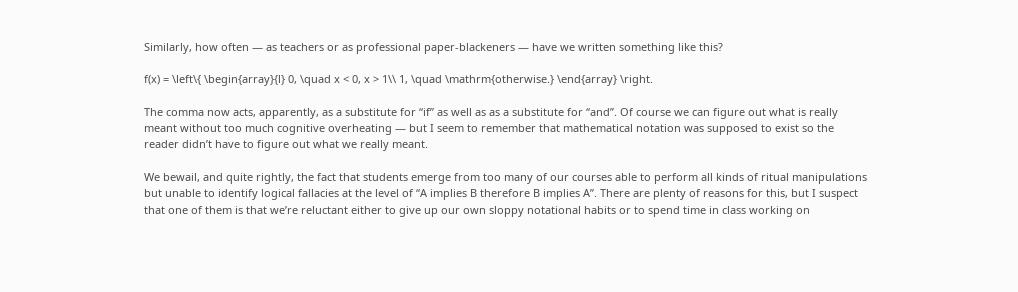Similarly, how often — as teachers or as professional paper-blackeners — have we written something like this?

f(x) = \left\{ \begin{array}{l} 0, \quad x < 0, x > 1\\ 1, \quad \mathrm{otherwise.} \end{array} \right.

The comma now acts, apparently, as a substitute for “if” as well as as a substitute for “and”. Of course we can figure out what is really meant without too much cognitive overheating — but I seem to remember that mathematical notation was supposed to exist so the reader didn’t have to figure out what we really meant.

We bewail, and quite rightly, the fact that students emerge from too many of our courses able to perform all kinds of ritual manipulations  but unable to identify logical fallacies at the level of “A implies B therefore B implies A”. There are plenty of reasons for this, but I suspect that one of them is that we’re reluctant either to give up our own sloppy notational habits or to spend time in class working on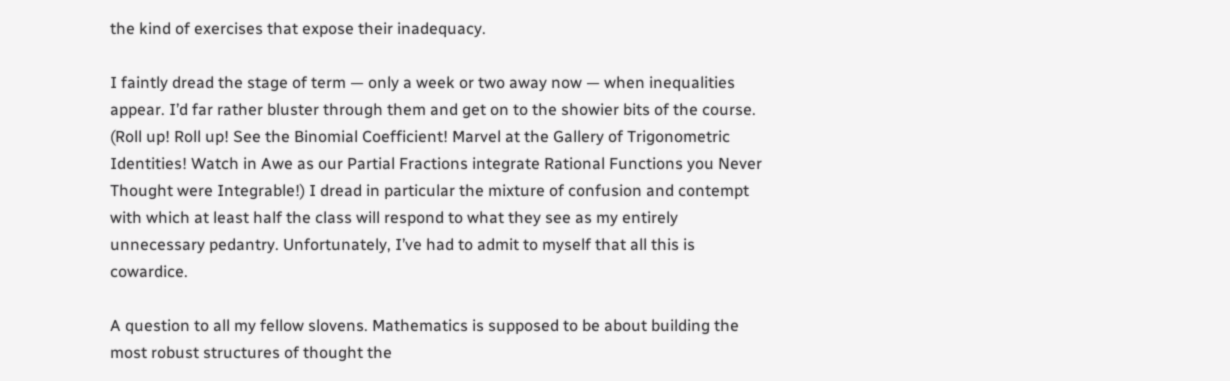the kind of exercises that expose their inadequacy.

I faintly dread the stage of term — only a week or two away now — when inequalities appear. I’d far rather bluster through them and get on to the showier bits of the course. (Roll up! Roll up! See the Binomial Coefficient! Marvel at the Gallery of Trigonometric Identities! Watch in Awe as our Partial Fractions integrate Rational Functions you Never Thought were Integrable!) I dread in particular the mixture of confusion and contempt with which at least half the class will respond to what they see as my entirely unnecessary pedantry. Unfortunately, I’ve had to admit to myself that all this is cowardice.

A question to all my fellow slovens. Mathematics is supposed to be about building the most robust structures of thought the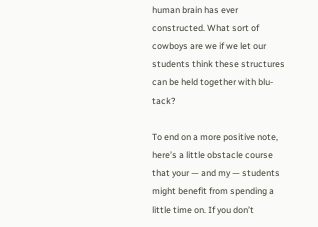human brain has ever constructed. What sort of cowboys are we if we let our students think these structures can be held together with blu-tack?

To end on a more positive note, here’s a little obstacle course that your — and my — students might benefit from spending a little time on. If you don’t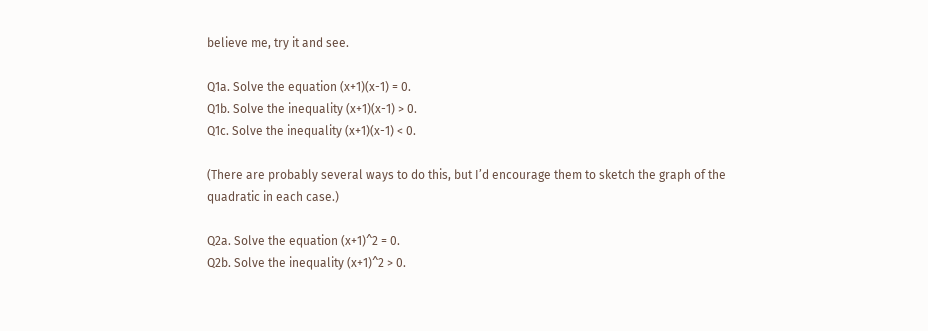believe me, try it and see.

Q1a. Solve the equation (x+1)(x-1) = 0.
Q1b. Solve the inequality (x+1)(x-1) > 0.
Q1c. Solve the inequality (x+1)(x-1) < 0.

(There are probably several ways to do this, but I’d encourage them to sketch the graph of the quadratic in each case.)

Q2a. Solve the equation (x+1)^2 = 0.
Q2b. Solve the inequality (x+1)^2 > 0.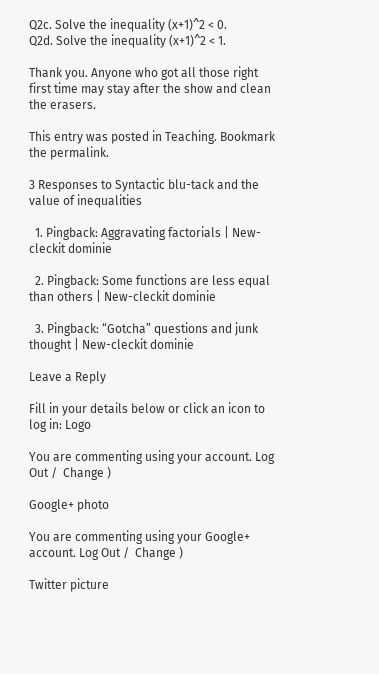Q2c. Solve the inequality (x+1)^2 < 0.
Q2d. Solve the inequality (x+1)^2 < 1.

Thank you. Anyone who got all those right first time may stay after the show and clean the erasers.

This entry was posted in Teaching. Bookmark the permalink.

3 Responses to Syntactic blu-tack and the value of inequalities

  1. Pingback: Aggravating factorials | New-cleckit dominie

  2. Pingback: Some functions are less equal than others | New-cleckit dominie

  3. Pingback: “Gotcha” questions and junk thought | New-cleckit dominie

Leave a Reply

Fill in your details below or click an icon to log in: Logo

You are commenting using your account. Log Out /  Change )

Google+ photo

You are commenting using your Google+ account. Log Out /  Change )

Twitter picture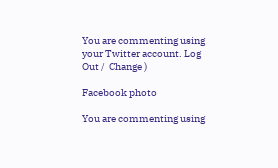You are commenting using your Twitter account. Log Out /  Change )

Facebook photo

You are commenting using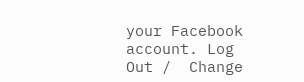your Facebook account. Log Out /  Change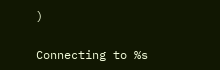)


Connecting to %s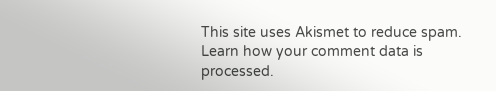This site uses Akismet to reduce spam. Learn how your comment data is processed.